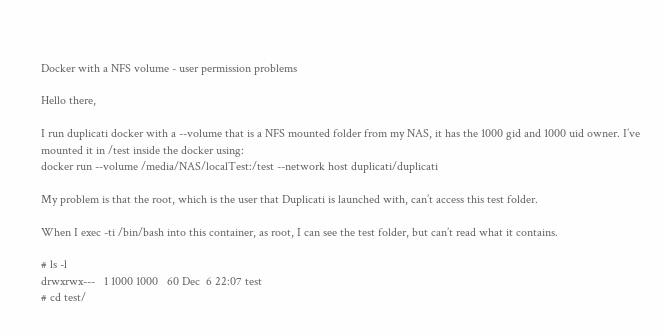Docker with a NFS volume - user permission problems

Hello there,

I run duplicati docker with a --volume that is a NFS mounted folder from my NAS, it has the 1000 gid and 1000 uid owner. I’ve mounted it in /test inside the docker using:
docker run --volume /media/NAS/localTest:/test --network host duplicati/duplicati

My problem is that the root, which is the user that Duplicati is launched with, can’t access this test folder.

When I exec -ti /bin/bash into this container, as root, I can see the test folder, but can’t read what it contains.

# ls -l
drwxrwx---   1 1000 1000   60 Dec  6 22:07 test
# cd test/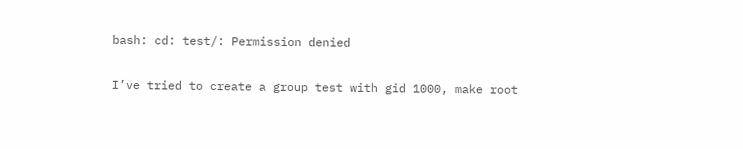bash: cd: test/: Permission denied

I’ve tried to create a group test with gid 1000, make root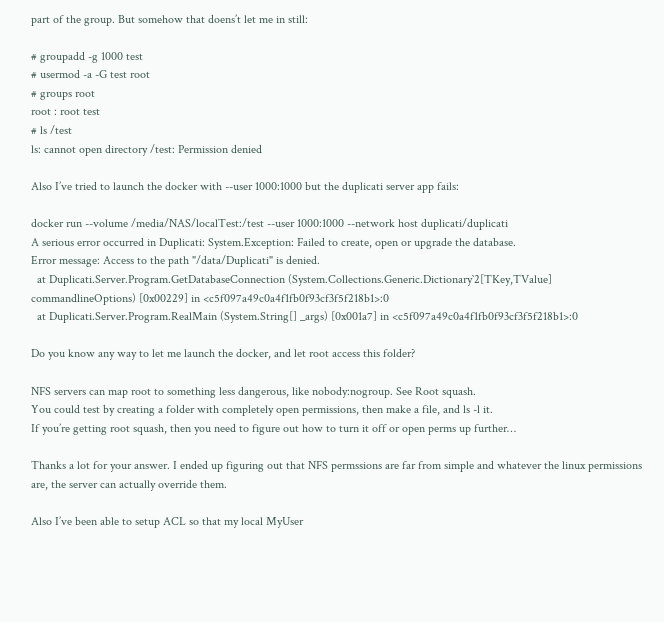part of the group. But somehow that doens’t let me in still:

# groupadd -g 1000 test
# usermod -a -G test root
# groups root
root : root test
# ls /test
ls: cannot open directory /test: Permission denied

Also I’ve tried to launch the docker with --user 1000:1000 but the duplicati server app fails:

docker run --volume /media/NAS/localTest:/test --user 1000:1000 --network host duplicati/duplicati
A serious error occurred in Duplicati: System.Exception: Failed to create, open or upgrade the database.
Error message: Access to the path "/data/Duplicati" is denied.
  at Duplicati.Server.Program.GetDatabaseConnection (System.Collections.Generic.Dictionary`2[TKey,TValue] commandlineOptions) [0x00229] in <c5f097a49c0a4f1fb0f93cf3f5f218b1>:0
  at Duplicati.Server.Program.RealMain (System.String[] _args) [0x001a7] in <c5f097a49c0a4f1fb0f93cf3f5f218b1>:0

Do you know any way to let me launch the docker, and let root access this folder?

NFS servers can map root to something less dangerous, like nobody:nogroup. See Root squash.
You could test by creating a folder with completely open permissions, then make a file, and ls -l it.
If you’re getting root squash, then you need to figure out how to turn it off or open perms up further…

Thanks a lot for your answer. I ended up figuring out that NFS permssions are far from simple and whatever the linux permissions are, the server can actually override them.

Also I’ve been able to setup ACL so that my local MyUser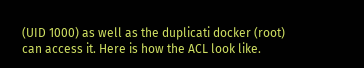(UID 1000) as well as the duplicati docker (root) can access it. Here is how the ACL look like.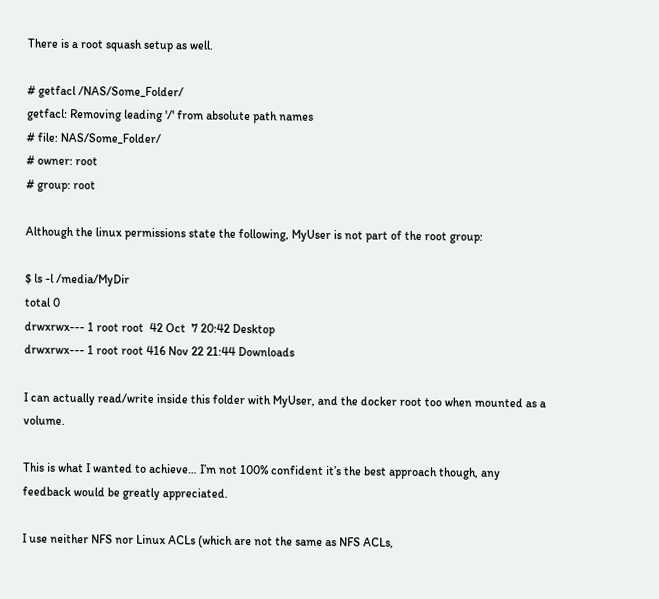There is a root squash setup as well.

# getfacl /NAS/Some_Folder/
getfacl: Removing leading '/' from absolute path names
# file: NAS/Some_Folder/
# owner: root
# group: root

Although the linux permissions state the following, MyUser is not part of the root group:

$ ls -l /media/MyDir
total 0
drwxrwx--- 1 root root  42 Oct  7 20:42 Desktop
drwxrwx--- 1 root root 416 Nov 22 21:44 Downloads

I can actually read/write inside this folder with MyUser, and the docker root too when mounted as a volume.

This is what I wanted to achieve… I’m not 100% confident it’s the best approach though, any feedback would be greatly appreciated.

I use neither NFS nor Linux ACLs (which are not the same as NFS ACLs,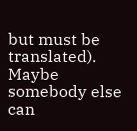but must be translated).
Maybe somebody else can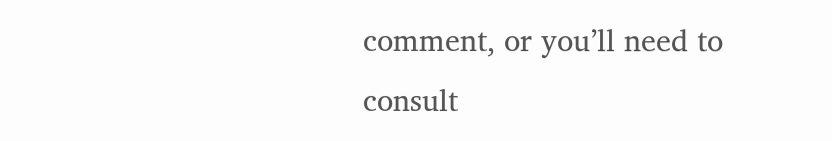comment, or you’ll need to consult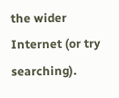the wider Internet (or try searching).